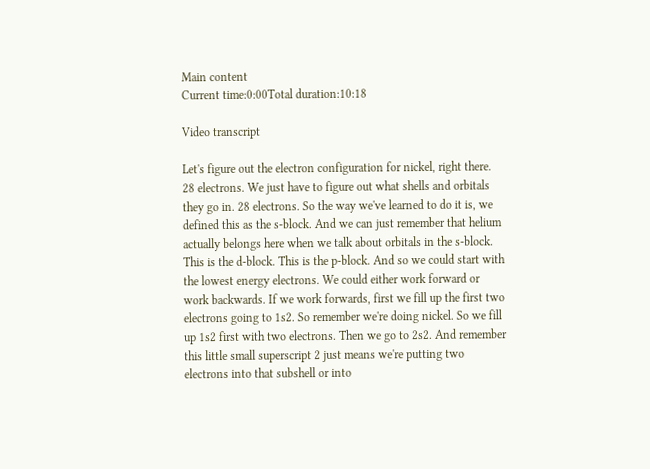Main content
Current time:0:00Total duration:10:18

Video transcript

Let's figure out the electron configuration for nickel, right there. 28 electrons. We just have to figure out what shells and orbitals they go in. 28 electrons. So the way we've learned to do it is, we defined this as the s-block. And we can just remember that helium actually belongs here when we talk about orbitals in the s-block. This is the d-block. This is the p-block. And so we could start with the lowest energy electrons. We could either work forward or work backwards. If we work forwards, first we fill up the first two electrons going to 1s2. So remember we're doing nickel. So we fill up 1s2 first with two electrons. Then we go to 2s2. And remember this little small superscript 2 just means we're putting two electrons into that subshell or into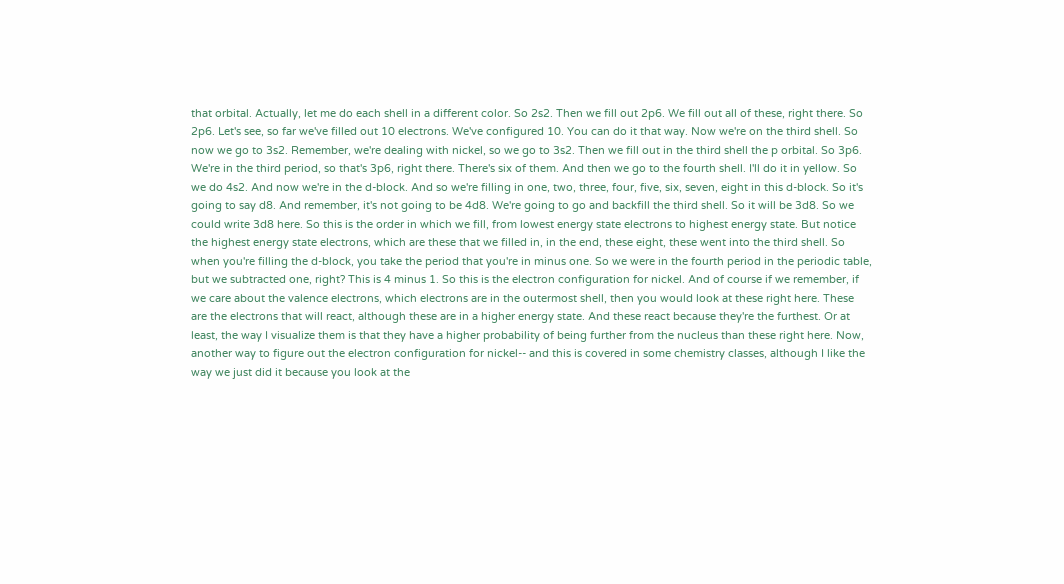that orbital. Actually, let me do each shell in a different color. So 2s2. Then we fill out 2p6. We fill out all of these, right there. So 2p6. Let's see, so far we've filled out 10 electrons. We've configured 10. You can do it that way. Now we're on the third shell. So now we go to 3s2. Remember, we're dealing with nickel, so we go to 3s2. Then we fill out in the third shell the p orbital. So 3p6. We're in the third period, so that's 3p6, right there. There's six of them. And then we go to the fourth shell. I'll do it in yellow. So we do 4s2. And now we're in the d-block. And so we're filling in one, two, three, four, five, six, seven, eight in this d-block. So it's going to say d8. And remember, it's not going to be 4d8. We're going to go and backfill the third shell. So it will be 3d8. So we could write 3d8 here. So this is the order in which we fill, from lowest energy state electrons to highest energy state. But notice the highest energy state electrons, which are these that we filled in, in the end, these eight, these went into the third shell. So when you're filling the d-block, you take the period that you're in minus one. So we were in the fourth period in the periodic table, but we subtracted one, right? This is 4 minus 1. So this is the electron configuration for nickel. And of course if we remember, if we care about the valence electrons, which electrons are in the outermost shell, then you would look at these right here. These are the electrons that will react, although these are in a higher energy state. And these react because they're the furthest. Or at least, the way I visualize them is that they have a higher probability of being further from the nucleus than these right here. Now, another way to figure out the electron configuration for nickel-- and this is covered in some chemistry classes, although I like the way we just did it because you look at the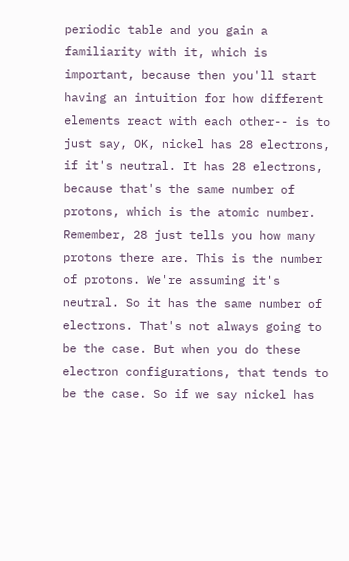periodic table and you gain a familiarity with it, which is important, because then you'll start having an intuition for how different elements react with each other-- is to just say, OK, nickel has 28 electrons, if it's neutral. It has 28 electrons, because that's the same number of protons, which is the atomic number. Remember, 28 just tells you how many protons there are. This is the number of protons. We're assuming it's neutral. So it has the same number of electrons. That's not always going to be the case. But when you do these electron configurations, that tends to be the case. So if we say nickel has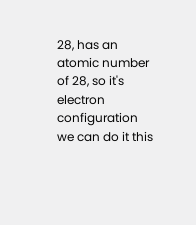28, has an atomic number of 28, so it's electron configuration we can do it this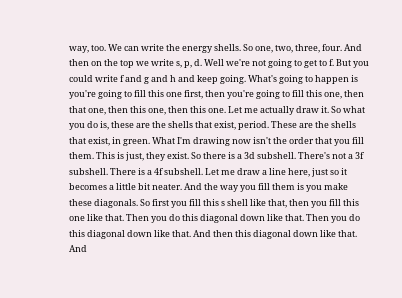way, too. We can write the energy shells. So one, two, three, four. And then on the top we write s, p, d. Well we're not going to get to f. But you could write f and g and h and keep going. What's going to happen is you're going to fill this one first, then you're going to fill this one, then that one, then this one, then this one. Let me actually draw it. So what you do is, these are the shells that exist, period. These are the shells that exist, in green. What I'm drawing now isn't the order that you fill them. This is just, they exist. So there is a 3d subshell. There's not a 3f subshell. There is a 4f subshell. Let me draw a line here, just so it becomes a little bit neater. And the way you fill them is you make these diagonals. So first you fill this s shell like that, then you fill this one like that. Then you do this diagonal down like that. Then you do this diagonal down like that. And then this diagonal down like that. And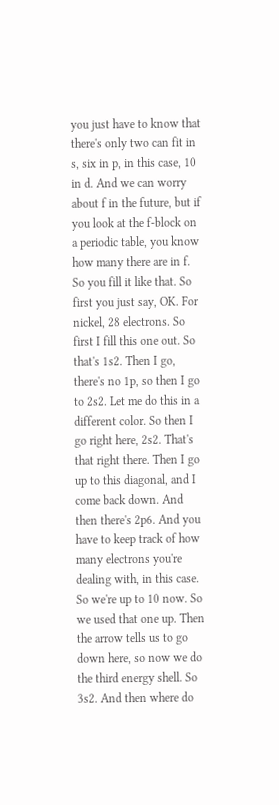you just have to know that there's only two can fit in s, six in p, in this case, 10 in d. And we can worry about f in the future, but if you look at the f-block on a periodic table, you know how many there are in f. So you fill it like that. So first you just say, OK. For nickel, 28 electrons. So first I fill this one out. So that's 1s2. Then I go, there's no 1p, so then I go to 2s2. Let me do this in a different color. So then I go right here, 2s2. That's that right there. Then I go up to this diagonal, and I come back down. And then there's 2p6. And you have to keep track of how many electrons you're dealing with, in this case. So we're up to 10 now. So we used that one up. Then the arrow tells us to go down here, so now we do the third energy shell. So 3s2. And then where do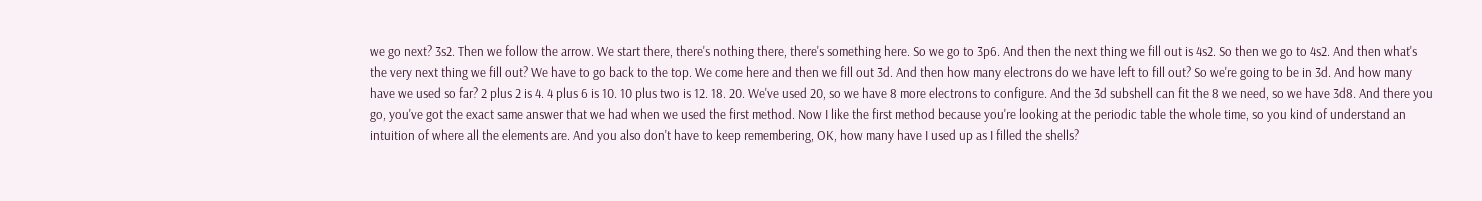we go next? 3s2. Then we follow the arrow. We start there, there's nothing there, there's something here. So we go to 3p6. And then the next thing we fill out is 4s2. So then we go to 4s2. And then what's the very next thing we fill out? We have to go back to the top. We come here and then we fill out 3d. And then how many electrons do we have left to fill out? So we're going to be in 3d. And how many have we used so far? 2 plus 2 is 4. 4 plus 6 is 10. 10 plus two is 12. 18. 20. We've used 20, so we have 8 more electrons to configure. And the 3d subshell can fit the 8 we need, so we have 3d8. And there you go, you've got the exact same answer that we had when we used the first method. Now I like the first method because you're looking at the periodic table the whole time, so you kind of understand an intuition of where all the elements are. And you also don't have to keep remembering, OK, how many have I used up as I filled the shells?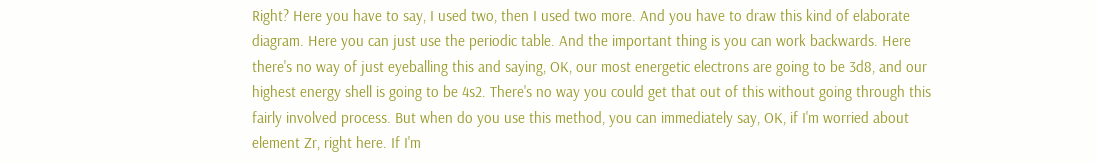Right? Here you have to say, I used two, then I used two more. And you have to draw this kind of elaborate diagram. Here you can just use the periodic table. And the important thing is you can work backwards. Here there's no way of just eyeballing this and saying, OK, our most energetic electrons are going to be 3d8, and our highest energy shell is going to be 4s2. There's no way you could get that out of this without going through this fairly involved process. But when do you use this method, you can immediately say, OK, if I'm worried about element Zr, right here. If I'm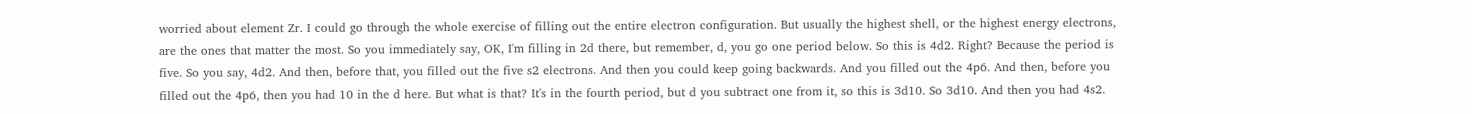worried about element Zr. I could go through the whole exercise of filling out the entire electron configuration. But usually the highest shell, or the highest energy electrons, are the ones that matter the most. So you immediately say, OK, I'm filling in 2d there, but remember, d, you go one period below. So this is 4d2. Right? Because the period is five. So you say, 4d2. And then, before that, you filled out the five s2 electrons. And then you could keep going backwards. And you filled out the 4p6. And then, before you filled out the 4p6, then you had 10 in the d here. But what is that? It's in the fourth period, but d you subtract one from it, so this is 3d10. So 3d10. And then you had 4s2.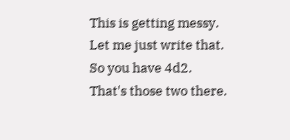This is getting messy. Let me just write that. So you have 4d2. That's those two there.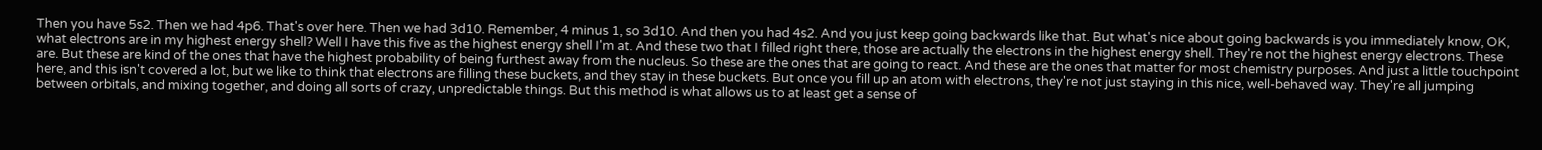Then you have 5s2. Then we had 4p6. That's over here. Then we had 3d10. Remember, 4 minus 1, so 3d10. And then you had 4s2. And you just keep going backwards like that. But what's nice about going backwards is you immediately know, OK, what electrons are in my highest energy shell? Well I have this five as the highest energy shell I'm at. And these two that I filled right there, those are actually the electrons in the highest energy shell. They're not the highest energy electrons. These are. But these are kind of the ones that have the highest probability of being furthest away from the nucleus. So these are the ones that are going to react. And these are the ones that matter for most chemistry purposes. And just a little touchpoint here, and this isn't covered a lot, but we like to think that electrons are filling these buckets, and they stay in these buckets. But once you fill up an atom with electrons, they're not just staying in this nice, well-behaved way. They're all jumping between orbitals, and mixing together, and doing all sorts of crazy, unpredictable things. But this method is what allows us to at least get a sense of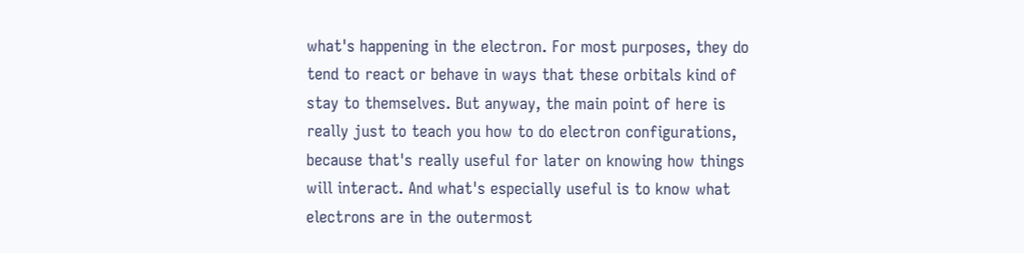what's happening in the electron. For most purposes, they do tend to react or behave in ways that these orbitals kind of stay to themselves. But anyway, the main point of here is really just to teach you how to do electron configurations, because that's really useful for later on knowing how things will interact. And what's especially useful is to know what electrons are in the outermost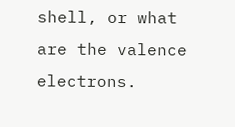shell, or what are the valence electrons.